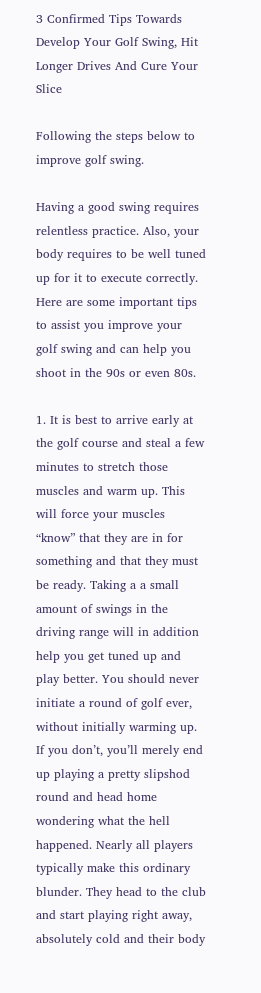3 Confirmed Tips Towards Develop Your Golf Swing, Hit Longer Drives And Cure Your Slice

Following the steps below to improve golf swing.

Having a good swing requires relentless practice. Also, your body requires to be well tuned up for it to execute correctly. Here are some important tips to assist you improve your golf swing and can help you shoot in the 90s or even 80s.

1. It is best to arrive early at the golf course and steal a few minutes to stretch those muscles and warm up. This will force your muscles “know” that they are in for something and that they must be ready. Taking a a small amount of swings in the driving range will in addition help you get tuned up and play better. You should never initiate a round of golf ever, without initially warming up. If you don’t, you’ll merely end up playing a pretty slipshod round and head home wondering what the hell happened. Nearly all players typically make this ordinary blunder. They head to the club and start playing right away, absolutely cold and their body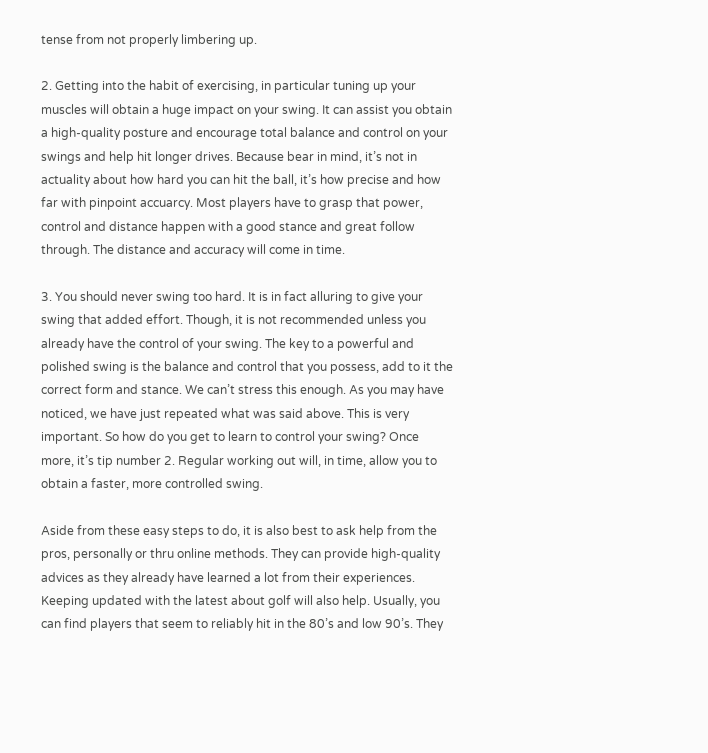tense from not properly limbering up.

2. Getting into the habit of exercising, in particular tuning up your muscles will obtain a huge impact on your swing. It can assist you obtain a high-quality posture and encourage total balance and control on your swings and help hit longer drives. Because bear in mind, it’s not in actuality about how hard you can hit the ball, it’s how precise and how far with pinpoint accuarcy. Most players have to grasp that power, control and distance happen with a good stance and great follow through. The distance and accuracy will come in time.

3. You should never swing too hard. It is in fact alluring to give your swing that added effort. Though, it is not recommended unless you already have the control of your swing. The key to a powerful and polished swing is the balance and control that you possess, add to it the correct form and stance. We can’t stress this enough. As you may have noticed, we have just repeated what was said above. This is very important. So how do you get to learn to control your swing? Once more, it’s tip number 2. Regular working out will, in time, allow you to obtain a faster, more controlled swing.

Aside from these easy steps to do, it is also best to ask help from the pros, personally or thru online methods. They can provide high-quality advices as they already have learned a lot from their experiences. Keeping updated with the latest about golf will also help. Usually, you can find players that seem to reliably hit in the 80’s and low 90’s. They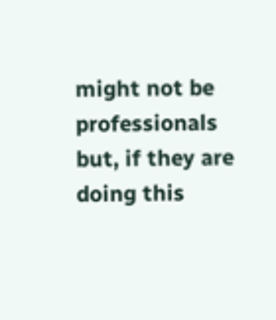might not be professionals but, if they are doing this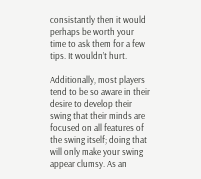consistantly then it would perhaps be worth your time to ask them for a few tips. It wouldn’t hurt.

Additionally, most players tend to be so aware in their desire to develop their swing that their minds are focused on all features of the swing itself; doing that will only make your swing appear clumsy. As an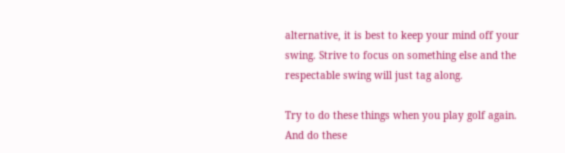alternative, it is best to keep your mind off your swing. Strive to focus on something else and the respectable swing will just tag along.

Try to do these things when you play golf again. And do these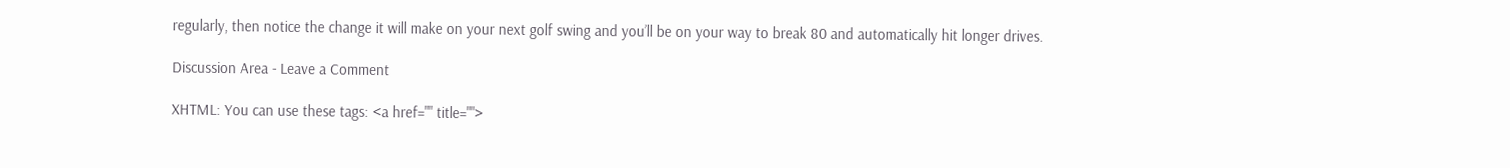regularly, then notice the change it will make on your next golf swing and you’ll be on your way to break 80 and automatically hit longer drives.

Discussion Area - Leave a Comment

XHTML: You can use these tags: <a href="" title="">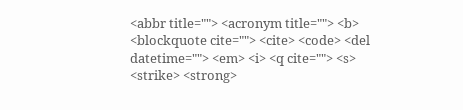<abbr title=""> <acronym title=""> <b> <blockquote cite=""> <cite> <code> <del datetime=""> <em> <i> <q cite=""> <s> <strike> <strong>